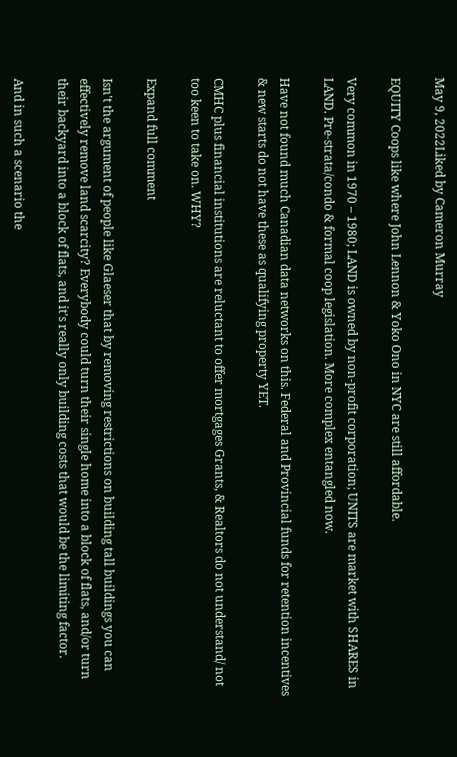May 9, 2022Liked by Cameron Murray

EQUITY Coops like where John Lennon & Yoko Ono in NYC are still affordable.

Very common in 1970 – 1980; LAND is owned by non-profit corporation; UNITS are market with SHARES in LAND. Pre-strata/condo & formal coop legislation. More complex entangled now.

Have not found much Canadian data networks on this. Federal and Provincial funds for retention incentives & new starts do not have these as qualifying property YET.

CMHC plus financial institutions are reluctant to offer mortgages Grants, & Realtors do not understand/ not too keen to take on. WHY?

Expand full comment

Isn't the argument of people like Glaeser that by removing restrictions on building tall buildings you can effectively remove land scarcity? Everybody could turn their single home into a block of flats, and/or turn their backyard into a block of flats, and it's really only building costs that would be the limiting factor.

And in such a scenario the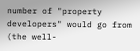number of "property developers" would go from (the well-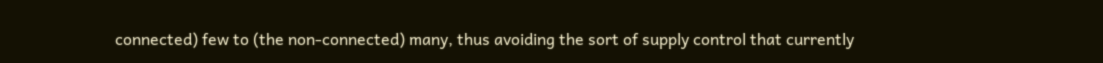connected) few to (the non-connected) many, thus avoiding the sort of supply control that currently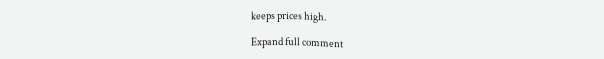keeps prices high.

Expand full comment